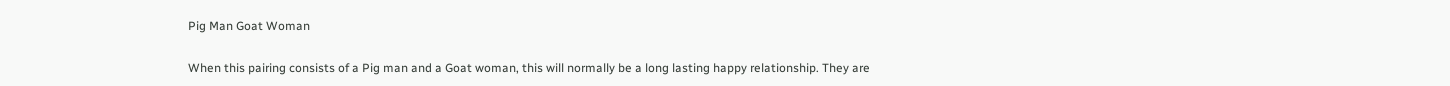Pig Man Goat Woman

When this pairing consists of a Pig man and a Goat woman, this will normally be a long lasting happy relationship. They are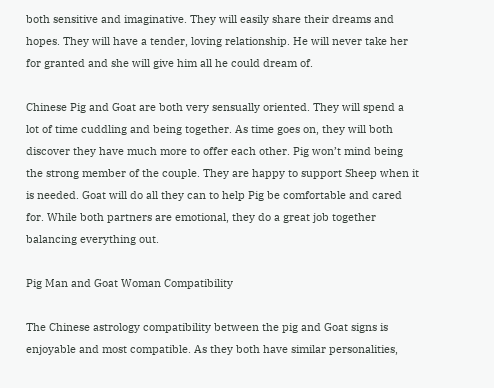both sensitive and imaginative. They will easily share their dreams and hopes. They will have a tender, loving relationship. He will never take her for granted and she will give him all he could dream of.

Chinese Pig and Goat are both very sensually oriented. They will spend a lot of time cuddling and being together. As time goes on, they will both discover they have much more to offer each other. Pig won’t mind being the strong member of the couple. They are happy to support Sheep when it is needed. Goat will do all they can to help Pig be comfortable and cared for. While both partners are emotional, they do a great job together balancing everything out.

Pig Man and Goat Woman Compatibility

The Chinese astrology compatibility between the pig and Goat signs is enjoyable and most compatible. As they both have similar personalities,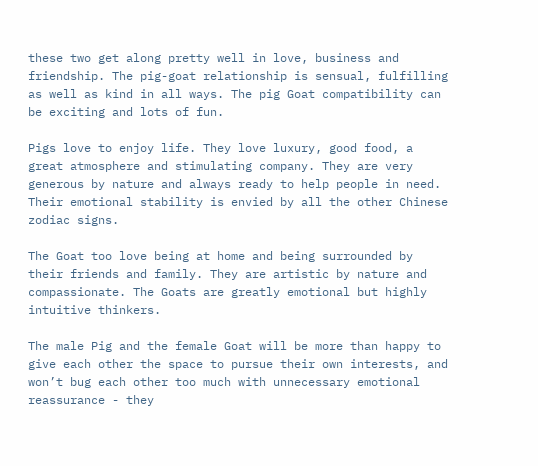these two get along pretty well in love, business and friendship. The pig-goat relationship is sensual, fulfilling as well as kind in all ways. The pig Goat compatibility can be exciting and lots of fun.

Pigs love to enjoy life. They love luxury, good food, a great atmosphere and stimulating company. They are very generous by nature and always ready to help people in need. Their emotional stability is envied by all the other Chinese zodiac signs.

The Goat too love being at home and being surrounded by their friends and family. They are artistic by nature and compassionate. The Goats are greatly emotional but highly intuitive thinkers.

The male Pig and the female Goat will be more than happy to give each other the space to pursue their own interests, and won’t bug each other too much with unnecessary emotional reassurance - they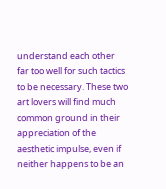understand each other far too well for such tactics to be necessary. These two art lovers will find much common ground in their appreciation of the aesthetic impulse, even if neither happens to be an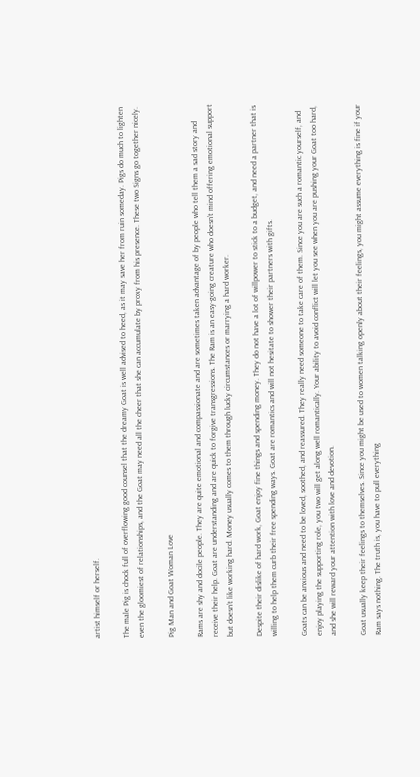artist himself or herself.

The male Pig is chock full of overflowing good counsel that the dreamy Goat is well advised to heed, as it may save her from ruin someday. Pigs do much to lighten even the gloomiest of relationships, and the Goat may need all the cheer that she can accumulate by proxy from his presence. These two Signs go together nicely.

Pig Man and Goat Woman Love

Rams are shy and docile people. They are quite emotional and compassionate and are sometimes taken advantage of by people who tell them a sad story and receive their help. Goat are understanding and are quick to forgive transgressions. The Ram is an easy-going creature who doesn’t mind offering emotional support but doesn’t like working hard. Money usually comes to them through lucky circumstances or marrying a hard worker.

Despite their dislike of hard work, Goat enjoy fine things and spending money. They do not have a lot of willpower to stick to a budget, and need a partner that is willing to help them curb their free spending ways. Goat are romantics and will not hesitate to shower their partners with gifts.

Goats can be anxious and need to be loved, soothed, and reassured. They really need someone to take care of them. Since you are such a romantic yourself, and enjoy playing the supporting role, you two will get along well romantically. Your ability to avoid conflict will let you see when you are pushing your Goat too hard, and she will reward your attention with love and devotion.

Goat usually keep their feelings to themselves. Since you might be used to women talking openly about their feelings, you might assume everything is fine if your Ram says nothing. The truth is, you have to pull everything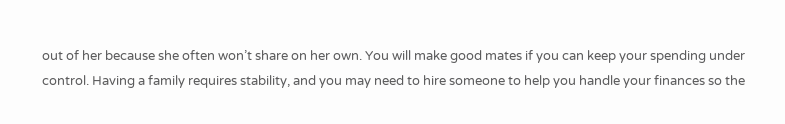out of her because she often won’t share on her own. You will make good mates if you can keep your spending under control. Having a family requires stability, and you may need to hire someone to help you handle your finances so the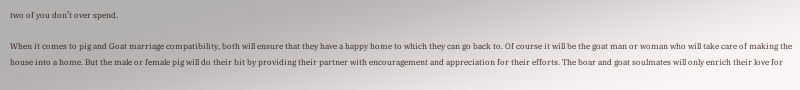two of you don’t over spend.

When it comes to pig and Goat marriage compatibility, both will ensure that they have a happy home to which they can go back to. Of course it will be the goat man or woman who will take care of making the house into a home. But the male or female pig will do their bit by providing their partner with encouragement and appreciation for their efforts. The boar and goat soulmates will only enrich their love for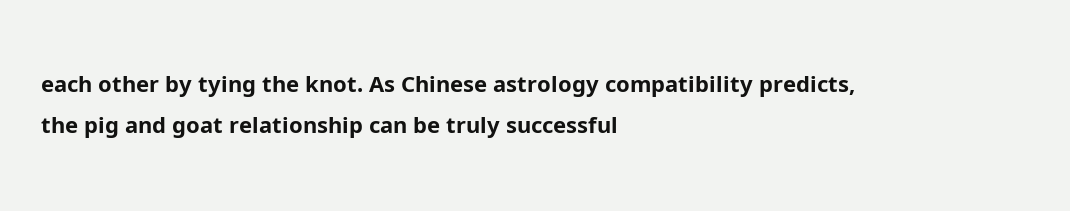each other by tying the knot. As Chinese astrology compatibility predicts, the pig and goat relationship can be truly successful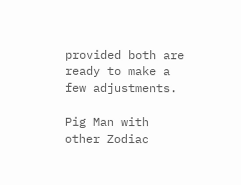provided both are ready to make a few adjustments.

Pig Man with other Zodiac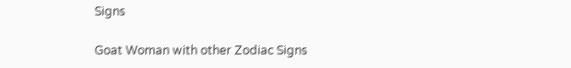Signs

Goat Woman with other Zodiac Signs